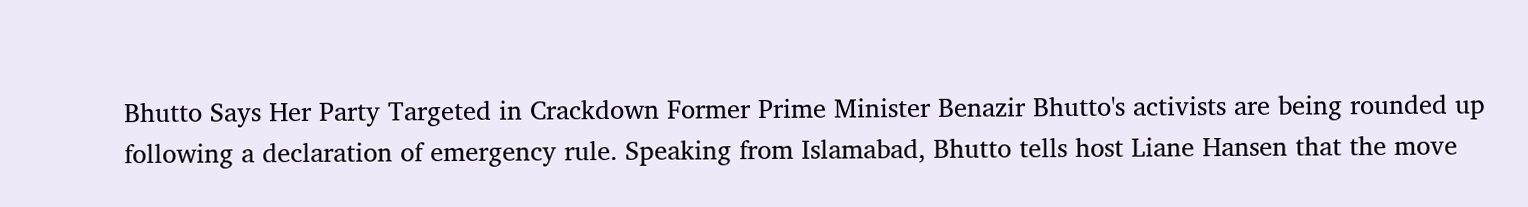Bhutto Says Her Party Targeted in Crackdown Former Prime Minister Benazir Bhutto's activists are being rounded up following a declaration of emergency rule. Speaking from Islamabad, Bhutto tells host Liane Hansen that the move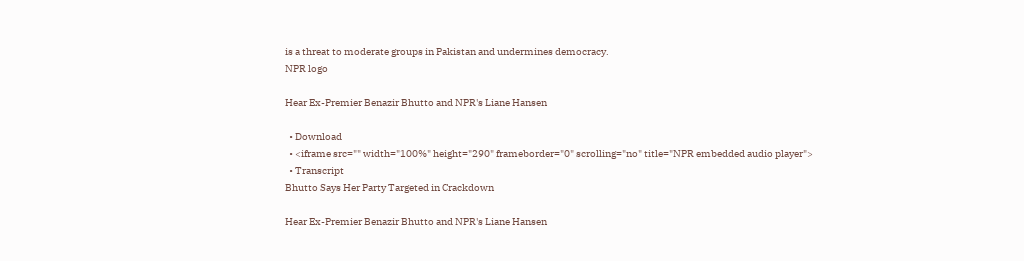is a threat to moderate groups in Pakistan and undermines democracy.
NPR logo

Hear Ex-Premier Benazir Bhutto and NPR's Liane Hansen

  • Download
  • <iframe src="" width="100%" height="290" frameborder="0" scrolling="no" title="NPR embedded audio player">
  • Transcript
Bhutto Says Her Party Targeted in Crackdown

Hear Ex-Premier Benazir Bhutto and NPR's Liane Hansen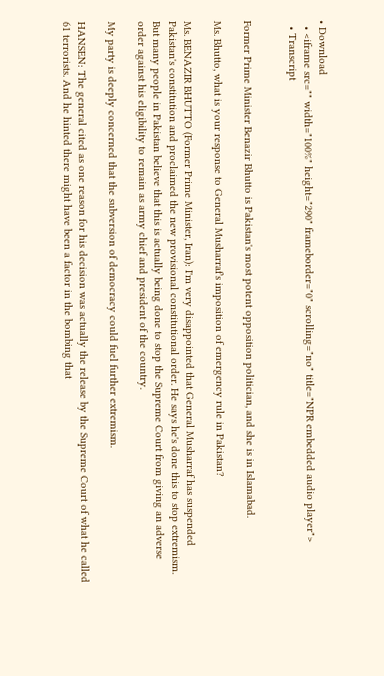• Download
  • <iframe src="" width="100%" height="290" frameborder="0" scrolling="no" title="NPR embedded audio player">
  • Transcript


Former Prime Minister Benazir Bhutto is Pakistan's most potent opposition politician, and she is in Islamabad.

Ms. Bhutto, what is your response to General Musharraf's imposition of emergency rule in Pakistan?

Ms. BENAZIR BHUTTO (Former Prime Minister, Iran): I'm very disappointed that General Musharraf has suspended Pakistan's constitution and proclaimed the new provisional constitutional order. He says he's done this to stop extremism. But many people in Pakistan believe that this is actually being done to stop the Supreme Court from giving an adverse order against his eligibility to remain as army chief and president of the country.

My party is deeply concerned that the subversion of democracy could fuel further extremism.

HANSEN: The general cited as one reason for his decision was actually the release by the Supreme Court of what he called 61 terrorists. And he hinted there might have been a factor in the bombing that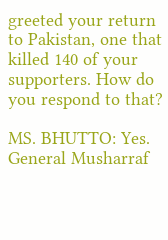greeted your return to Pakistan, one that killed 140 of your supporters. How do you respond to that?

MS. BHUTTO: Yes. General Musharraf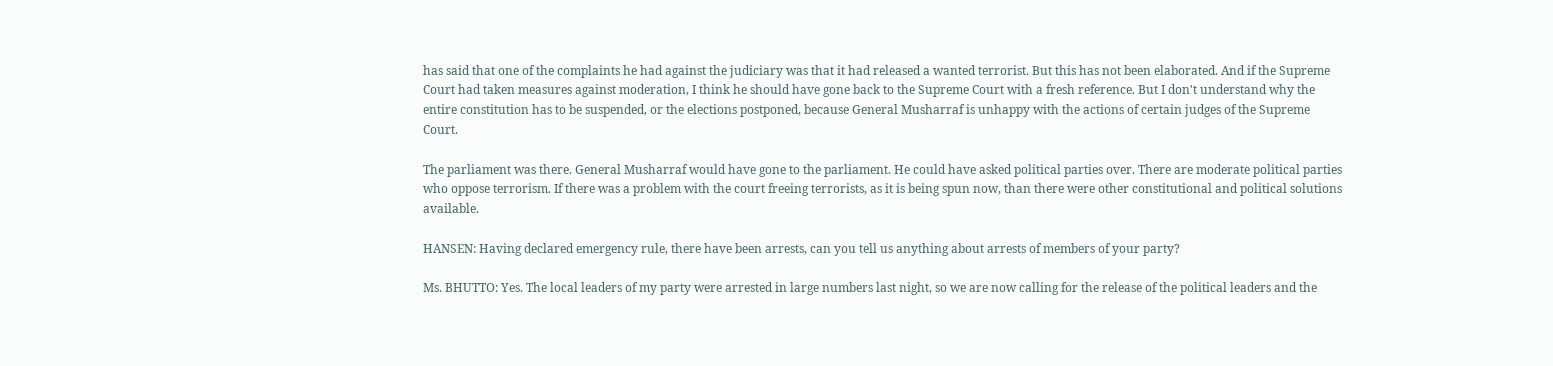has said that one of the complaints he had against the judiciary was that it had released a wanted terrorist. But this has not been elaborated. And if the Supreme Court had taken measures against moderation, I think he should have gone back to the Supreme Court with a fresh reference. But I don't understand why the entire constitution has to be suspended, or the elections postponed, because General Musharraf is unhappy with the actions of certain judges of the Supreme Court.

The parliament was there. General Musharraf would have gone to the parliament. He could have asked political parties over. There are moderate political parties who oppose terrorism. If there was a problem with the court freeing terrorists, as it is being spun now, than there were other constitutional and political solutions available.

HANSEN: Having declared emergency rule, there have been arrests, can you tell us anything about arrests of members of your party?

Ms. BHUTTO: Yes. The local leaders of my party were arrested in large numbers last night, so we are now calling for the release of the political leaders and the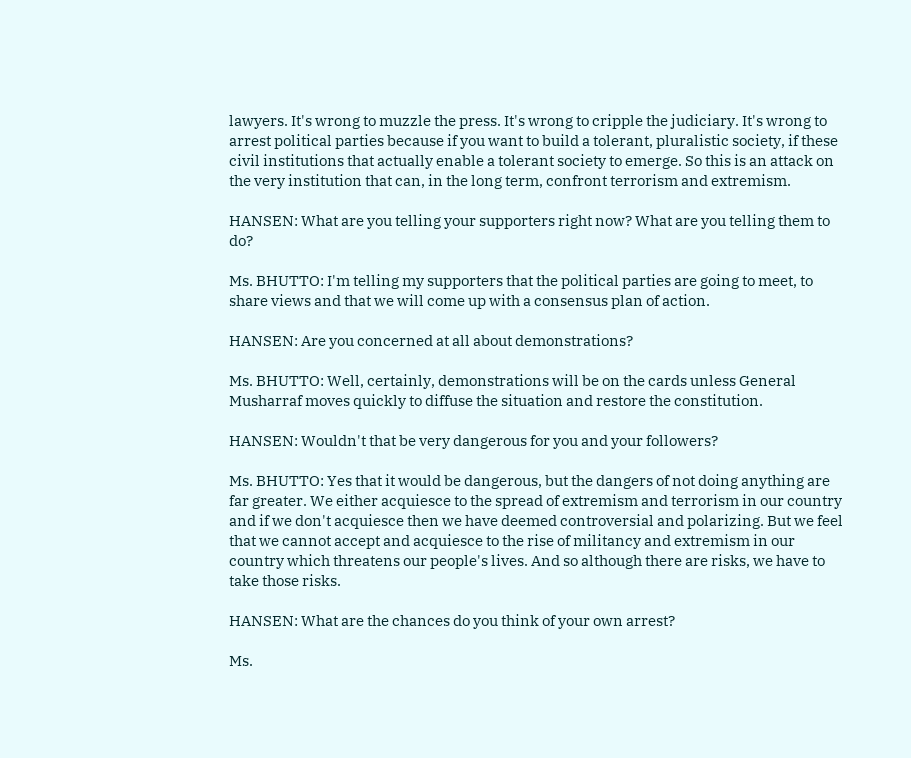lawyers. It's wrong to muzzle the press. It's wrong to cripple the judiciary. It's wrong to arrest political parties because if you want to build a tolerant, pluralistic society, if these civil institutions that actually enable a tolerant society to emerge. So this is an attack on the very institution that can, in the long term, confront terrorism and extremism.

HANSEN: What are you telling your supporters right now? What are you telling them to do?

Ms. BHUTTO: I'm telling my supporters that the political parties are going to meet, to share views and that we will come up with a consensus plan of action.

HANSEN: Are you concerned at all about demonstrations?

Ms. BHUTTO: Well, certainly, demonstrations will be on the cards unless General Musharraf moves quickly to diffuse the situation and restore the constitution.

HANSEN: Wouldn't that be very dangerous for you and your followers?

Ms. BHUTTO: Yes that it would be dangerous, but the dangers of not doing anything are far greater. We either acquiesce to the spread of extremism and terrorism in our country and if we don't acquiesce then we have deemed controversial and polarizing. But we feel that we cannot accept and acquiesce to the rise of militancy and extremism in our country which threatens our people's lives. And so although there are risks, we have to take those risks.

HANSEN: What are the chances do you think of your own arrest?

Ms.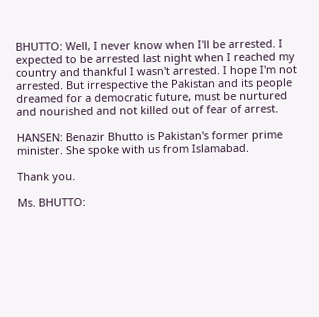BHUTTO: Well, I never know when I'll be arrested. I expected to be arrested last night when I reached my country and thankful I wasn't arrested. I hope I'm not arrested. But irrespective the Pakistan and its people dreamed for a democratic future, must be nurtured and nourished and not killed out of fear of arrest.

HANSEN: Benazir Bhutto is Pakistan's former prime minister. She spoke with us from Islamabad.

Thank you.

Ms. BHUTTO: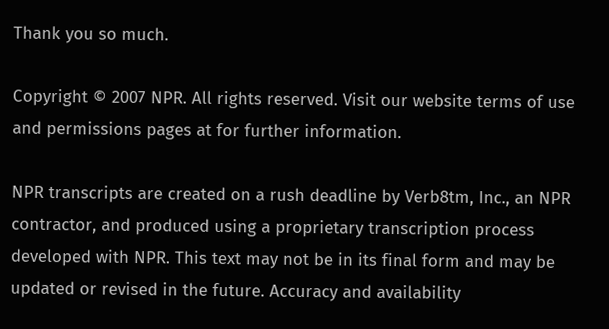Thank you so much.

Copyright © 2007 NPR. All rights reserved. Visit our website terms of use and permissions pages at for further information.

NPR transcripts are created on a rush deadline by Verb8tm, Inc., an NPR contractor, and produced using a proprietary transcription process developed with NPR. This text may not be in its final form and may be updated or revised in the future. Accuracy and availability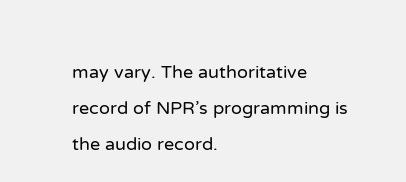may vary. The authoritative record of NPR’s programming is the audio record.